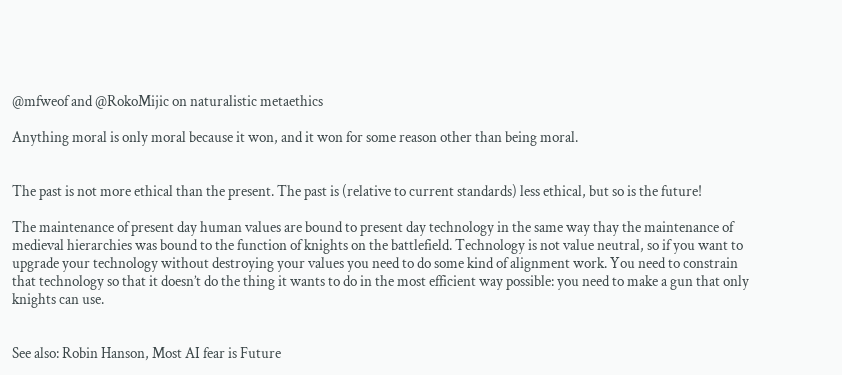@mfweof and @RokoMijic on naturalistic metaethics

Anything moral is only moral because it won, and it won for some reason other than being moral.


The past is not more ethical than the present. The past is (relative to current standards) less ethical, but so is the future!

The maintenance of present day human values are bound to present day technology in the same way thay the maintenance of medieval hierarchies was bound to the function of knights on the battlefield. Technology is not value neutral, so if you want to upgrade your technology without destroying your values you need to do some kind of alignment work. You need to constrain that technology so that it doesn’t do the thing it wants to do in the most efficient way possible: you need to make a gun that only knights can use.


See also: Robin Hanson, Most AI fear is Future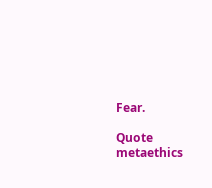Fear.

Quote metaethics